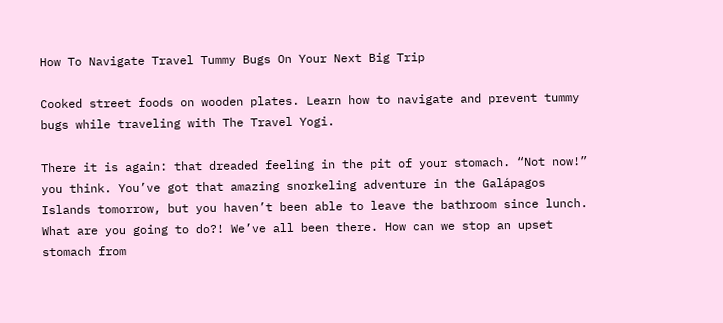How To Navigate Travel Tummy Bugs On Your Next Big Trip

Cooked street foods on wooden plates. Learn how to navigate and prevent tummy bugs while traveling with The Travel Yogi.

There it is again: that dreaded feeling in the pit of your stomach. “Not now!” you think. You’ve got that amazing snorkeling adventure in the Galápagos Islands tomorrow, but you haven’t been able to leave the bathroom since lunch. What are you going to do?! We’ve all been there. How can we stop an upset stomach from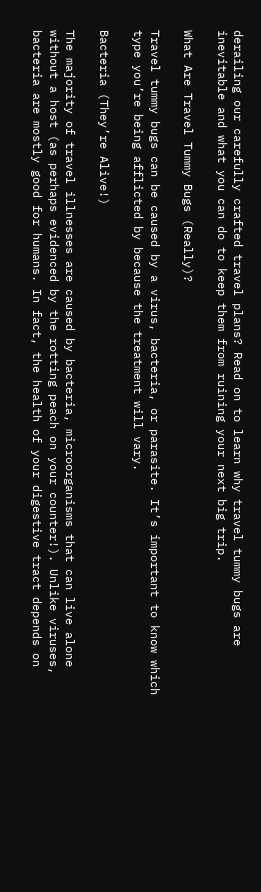derailing our carefully crafted travel plans? Read on to learn why travel tummy bugs are inevitable and what you can do to keep them from ruining your next big trip.

What Are Travel Tummy Bugs (Really)?

Travel tummy bugs can be caused by a virus, bacteria, or parasite. It’s important to know which type you’re being afflicted by because the treatment will vary.

Bacteria (They’re Alive!)

The majority of travel illnesses are caused by bacteria, microorganisms that can live alone without a host (as perhaps evidenced by the rotting peach on your counter!). Unlike viruses, bacteria are mostly good for humans. In fact, the health of your digestive tract depends on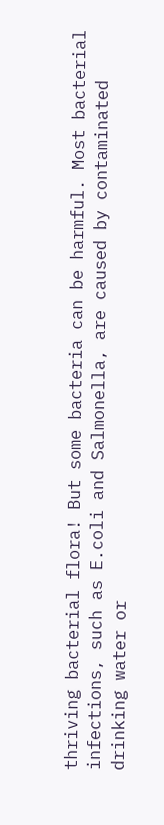thriving bacterial flora! But some bacteria can be harmful. Most bacterial infections, such as E.coli and Salmonella, are caused by contaminated drinking water or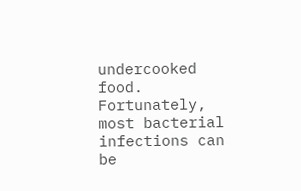undercooked food. Fortunately, most bacterial infections can be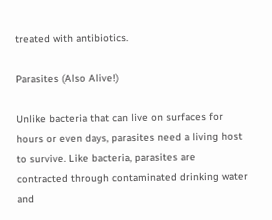treated with antibiotics.

Parasites (Also Alive!)

Unlike bacteria that can live on surfaces for hours or even days, parasites need a living host to survive. Like bacteria, parasites are contracted through contaminated drinking water and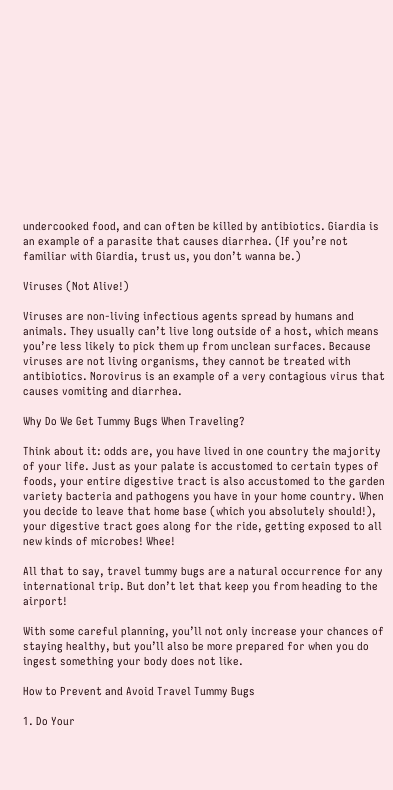undercooked food, and can often be killed by antibiotics. Giardia is an example of a parasite that causes diarrhea. (If you’re not familiar with Giardia, trust us, you don’t wanna be.)

Viruses (Not Alive!)

Viruses are non-living infectious agents spread by humans and animals. They usually can’t live long outside of a host, which means you’re less likely to pick them up from unclean surfaces. Because viruses are not living organisms, they cannot be treated with antibiotics. Norovirus is an example of a very contagious virus that causes vomiting and diarrhea.

Why Do We Get Tummy Bugs When Traveling?

Think about it: odds are, you have lived in one country the majority of your life. Just as your palate is accustomed to certain types of foods, your entire digestive tract is also accustomed to the garden variety bacteria and pathogens you have in your home country. When you decide to leave that home base (which you absolutely should!), your digestive tract goes along for the ride, getting exposed to all new kinds of microbes! Whee!

All that to say, travel tummy bugs are a natural occurrence for any international trip. But don’t let that keep you from heading to the airport!

With some careful planning, you’ll not only increase your chances of staying healthy, but you’ll also be more prepared for when you do ingest something your body does not like.

How to Prevent and Avoid Travel Tummy Bugs

1. Do Your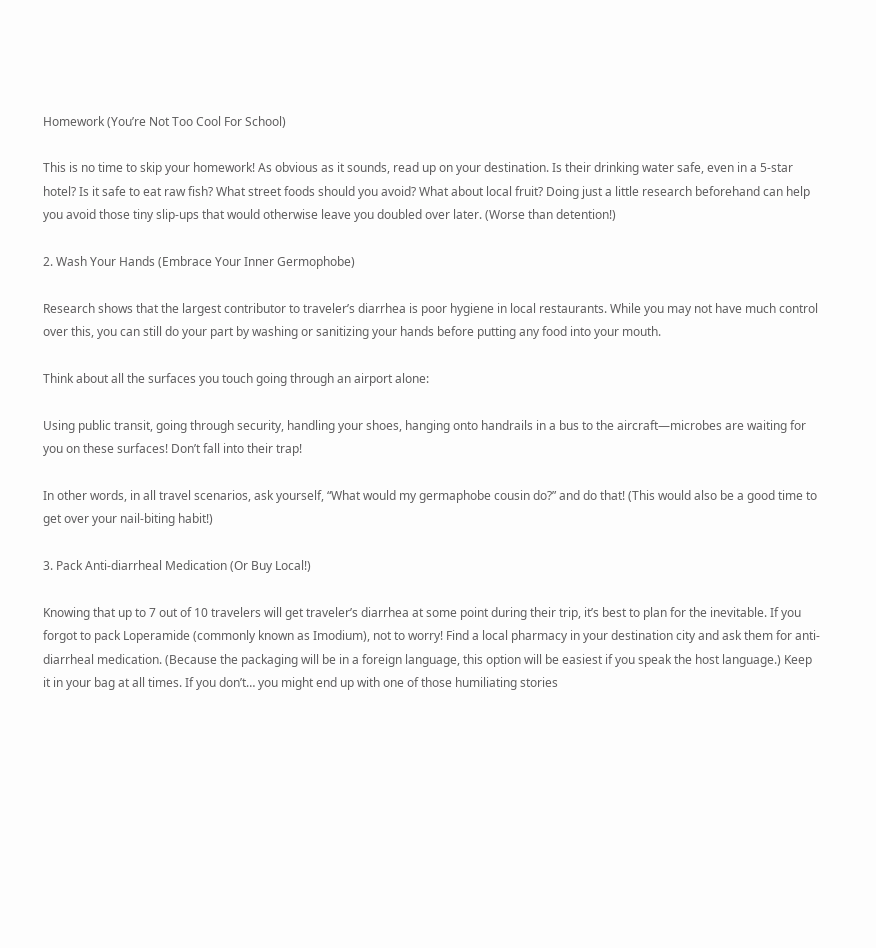Homework (You’re Not Too Cool For School)

This is no time to skip your homework! As obvious as it sounds, read up on your destination. Is their drinking water safe, even in a 5-star hotel? Is it safe to eat raw fish? What street foods should you avoid? What about local fruit? Doing just a little research beforehand can help you avoid those tiny slip-ups that would otherwise leave you doubled over later. (Worse than detention!)

2. Wash Your Hands (Embrace Your Inner Germophobe)

Research shows that the largest contributor to traveler’s diarrhea is poor hygiene in local restaurants. While you may not have much control over this, you can still do your part by washing or sanitizing your hands before putting any food into your mouth.

Think about all the surfaces you touch going through an airport alone:

Using public transit, going through security, handling your shoes, hanging onto handrails in a bus to the aircraft—microbes are waiting for you on these surfaces! Don’t fall into their trap!

In other words, in all travel scenarios, ask yourself, “What would my germaphobe cousin do?” and do that! (This would also be a good time to get over your nail-biting habit!)

3. Pack Anti-diarrheal Medication (Or Buy Local!)

Knowing that up to 7 out of 10 travelers will get traveler’s diarrhea at some point during their trip, it’s best to plan for the inevitable. If you forgot to pack Loperamide (commonly known as Imodium), not to worry! Find a local pharmacy in your destination city and ask them for anti-diarrheal medication. (Because the packaging will be in a foreign language, this option will be easiest if you speak the host language.) Keep it in your bag at all times. If you don’t… you might end up with one of those humiliating stories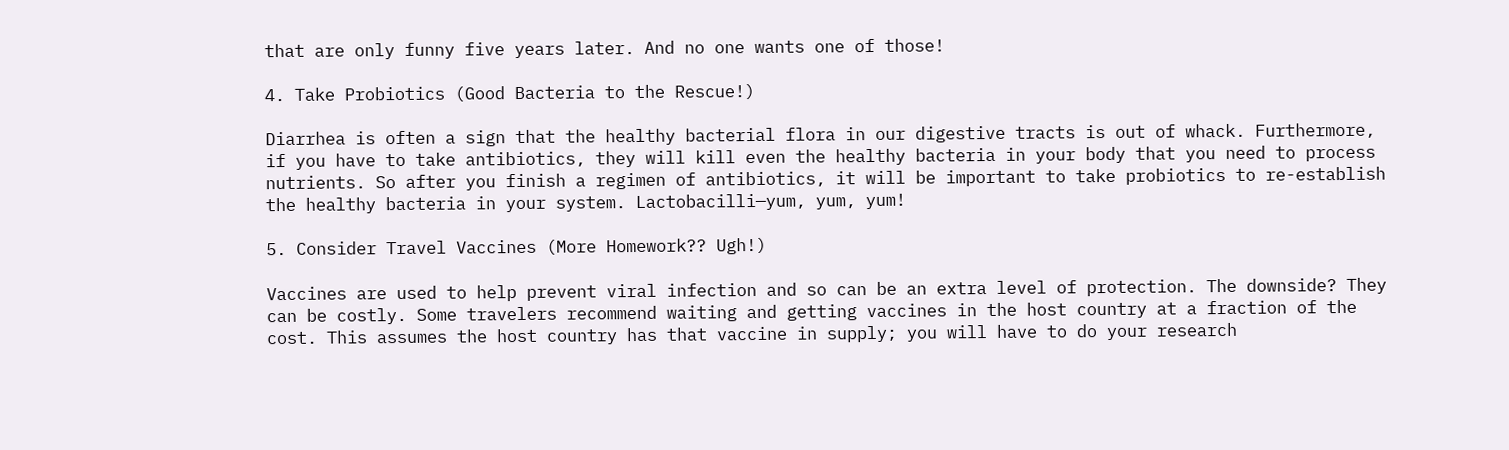that are only funny five years later. And no one wants one of those!

4. Take Probiotics (Good Bacteria to the Rescue!)

Diarrhea is often a sign that the healthy bacterial flora in our digestive tracts is out of whack. Furthermore, if you have to take antibiotics, they will kill even the healthy bacteria in your body that you need to process nutrients. So after you finish a regimen of antibiotics, it will be important to take probiotics to re-establish the healthy bacteria in your system. Lactobacilli—yum, yum, yum!

5. Consider Travel Vaccines (More Homework?? Ugh!)

Vaccines are used to help prevent viral infection and so can be an extra level of protection. The downside? They can be costly. Some travelers recommend waiting and getting vaccines in the host country at a fraction of the cost. This assumes the host country has that vaccine in supply; you will have to do your research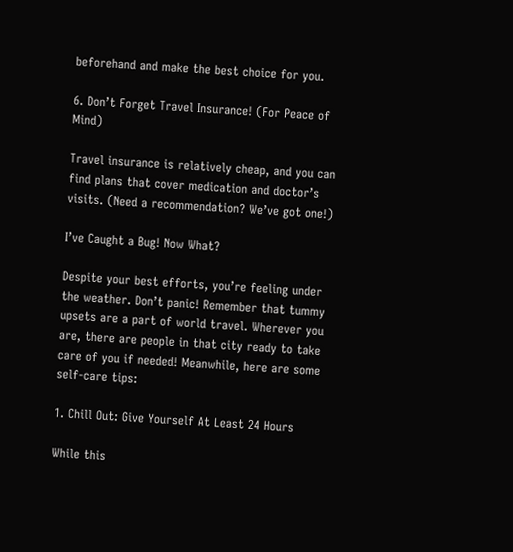beforehand and make the best choice for you.

6. Don’t Forget Travel Insurance! (For Peace of Mind)

Travel insurance is relatively cheap, and you can find plans that cover medication and doctor’s visits. (Need a recommendation? We’ve got one!)

I’ve Caught a Bug! Now What?

Despite your best efforts, you’re feeling under the weather. Don’t panic! Remember that tummy upsets are a part of world travel. Wherever you are, there are people in that city ready to take care of you if needed! Meanwhile, here are some self-care tips:

1. Chill Out: Give Yourself At Least 24 Hours

While this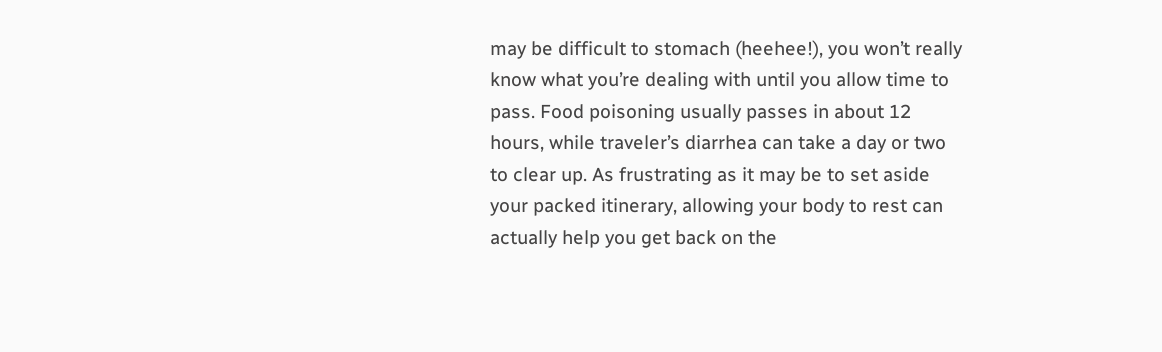may be difficult to stomach (heehee!), you won’t really know what you’re dealing with until you allow time to pass. Food poisoning usually passes in about 12 hours, while traveler’s diarrhea can take a day or two to clear up. As frustrating as it may be to set aside your packed itinerary, allowing your body to rest can actually help you get back on the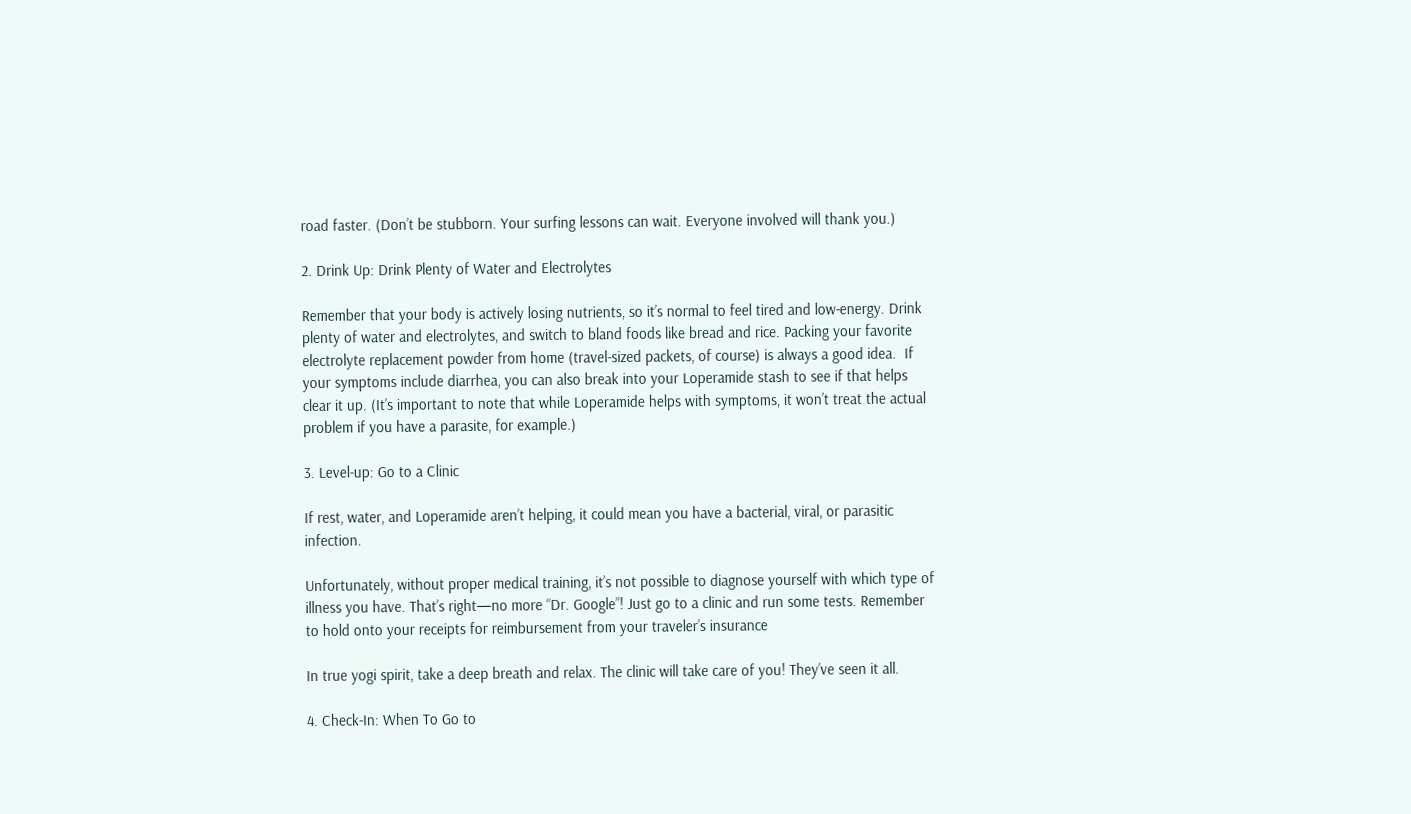road faster. (Don’t be stubborn. Your surfing lessons can wait. Everyone involved will thank you.)

2. Drink Up: Drink Plenty of Water and Electrolytes

Remember that your body is actively losing nutrients, so it’s normal to feel tired and low-energy. Drink plenty of water and electrolytes, and switch to bland foods like bread and rice. Packing your favorite electrolyte replacement powder from home (travel-sized packets, of course) is always a good idea.  If your symptoms include diarrhea, you can also break into your Loperamide stash to see if that helps clear it up. (It’s important to note that while Loperamide helps with symptoms, it won’t treat the actual problem if you have a parasite, for example.)

3. Level-up: Go to a Clinic

If rest, water, and Loperamide aren’t helping, it could mean you have a bacterial, viral, or parasitic infection.

Unfortunately, without proper medical training, it’s not possible to diagnose yourself with which type of illness you have. That’s right—no more “Dr. Google”! Just go to a clinic and run some tests. Remember to hold onto your receipts for reimbursement from your traveler’s insurance

In true yogi spirit, take a deep breath and relax. The clinic will take care of you! They’ve seen it all.

4. Check-In: When To Go to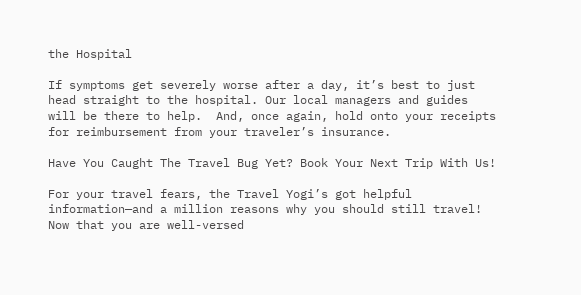the Hospital

If symptoms get severely worse after a day, it’s best to just head straight to the hospital. Our local managers and guides will be there to help.  And, once again, hold onto your receipts for reimbursement from your traveler’s insurance.

Have You Caught The Travel Bug Yet? Book Your Next Trip With Us!

For your travel fears, the Travel Yogi’s got helpful information—and a million reasons why you should still travel! Now that you are well-versed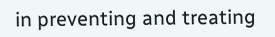in preventing and treating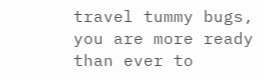travel tummy bugs, you are more ready than ever to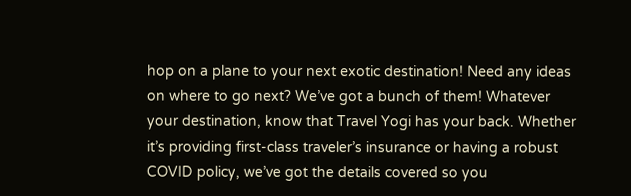hop on a plane to your next exotic destination! Need any ideas on where to go next? We’ve got a bunch of them! Whatever your destination, know that Travel Yogi has your back. Whether it’s providing first-class traveler’s insurance or having a robust COVID policy, we’ve got the details covered so you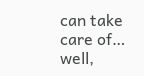can take care of… well,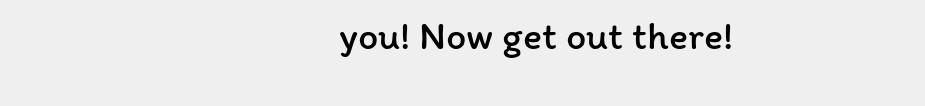you! Now get out there!